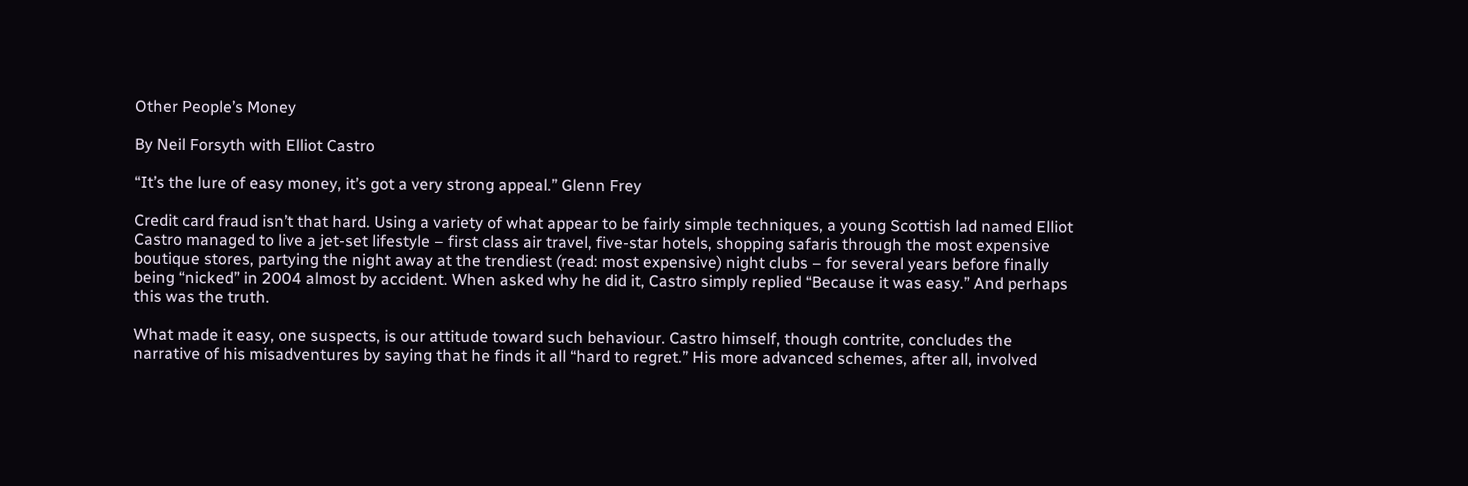Other People’s Money

By Neil Forsyth with Elliot Castro

“It’s the lure of easy money, it’s got a very strong appeal.” Glenn Frey

Credit card fraud isn’t that hard. Using a variety of what appear to be fairly simple techniques, a young Scottish lad named Elliot Castro managed to live a jet-set lifestyle – first class air travel, five-star hotels, shopping safaris through the most expensive boutique stores, partying the night away at the trendiest (read: most expensive) night clubs – for several years before finally being “nicked” in 2004 almost by accident. When asked why he did it, Castro simply replied “Because it was easy.” And perhaps this was the truth.

What made it easy, one suspects, is our attitude toward such behaviour. Castro himself, though contrite, concludes the narrative of his misadventures by saying that he finds it all “hard to regret.” His more advanced schemes, after all, involved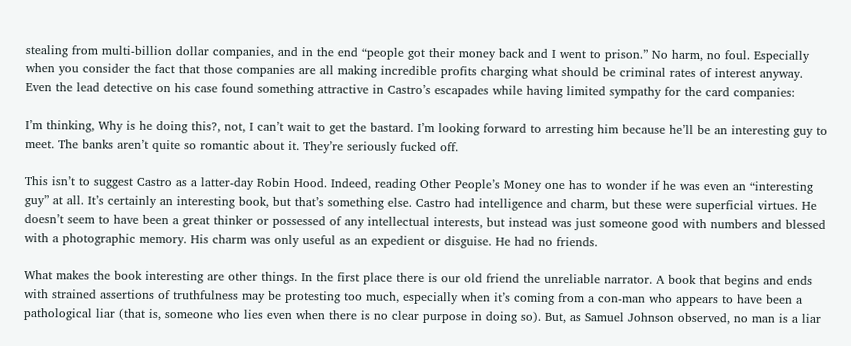stealing from multi-billion dollar companies, and in the end “people got their money back and I went to prison.” No harm, no foul. Especially when you consider the fact that those companies are all making incredible profits charging what should be criminal rates of interest anyway. Even the lead detective on his case found something attractive in Castro’s escapades while having limited sympathy for the card companies:

I’m thinking, Why is he doing this?, not, I can’t wait to get the bastard. I’m looking forward to arresting him because he’ll be an interesting guy to meet. The banks aren’t quite so romantic about it. They’re seriously fucked off.

This isn’t to suggest Castro as a latter-day Robin Hood. Indeed, reading Other People’s Money one has to wonder if he was even an “interesting guy” at all. It’s certainly an interesting book, but that’s something else. Castro had intelligence and charm, but these were superficial virtues. He doesn’t seem to have been a great thinker or possessed of any intellectual interests, but instead was just someone good with numbers and blessed with a photographic memory. His charm was only useful as an expedient or disguise. He had no friends.

What makes the book interesting are other things. In the first place there is our old friend the unreliable narrator. A book that begins and ends with strained assertions of truthfulness may be protesting too much, especially when it’s coming from a con-man who appears to have been a pathological liar (that is, someone who lies even when there is no clear purpose in doing so). But, as Samuel Johnson observed, no man is a liar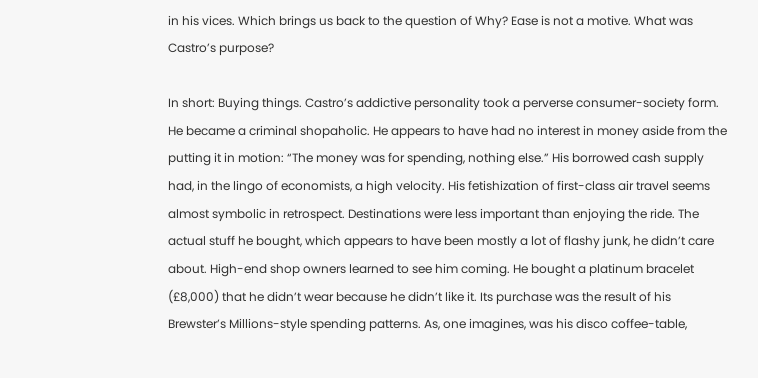in his vices. Which brings us back to the question of Why? Ease is not a motive. What was Castro’s purpose?

In short: Buying things. Castro’s addictive personality took a perverse consumer-society form. He became a criminal shopaholic. He appears to have had no interest in money aside from the putting it in motion: “The money was for spending, nothing else.” His borrowed cash supply had, in the lingo of economists, a high velocity. His fetishization of first-class air travel seems almost symbolic in retrospect. Destinations were less important than enjoying the ride. The actual stuff he bought, which appears to have been mostly a lot of flashy junk, he didn’t care about. High-end shop owners learned to see him coming. He bought a platinum bracelet (£8,000) that he didn’t wear because he didn’t like it. Its purchase was the result of his Brewster’s Millions-style spending patterns. As, one imagines, was his disco coffee-table,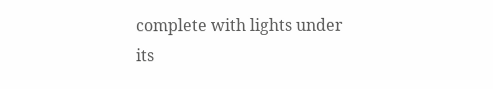complete with lights under its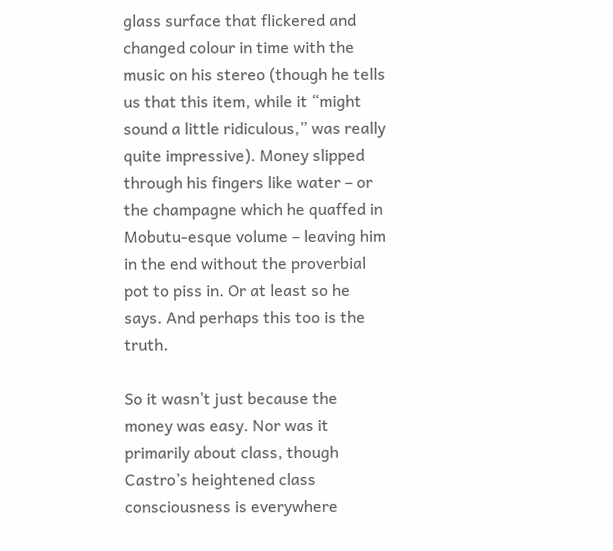glass surface that flickered and changed colour in time with the music on his stereo (though he tells us that this item, while it “might sound a little ridiculous,” was really quite impressive). Money slipped through his fingers like water – or the champagne which he quaffed in Mobutu-esque volume – leaving him in the end without the proverbial pot to piss in. Or at least so he says. And perhaps this too is the truth.

So it wasn’t just because the money was easy. Nor was it primarily about class, though Castro’s heightened class consciousness is everywhere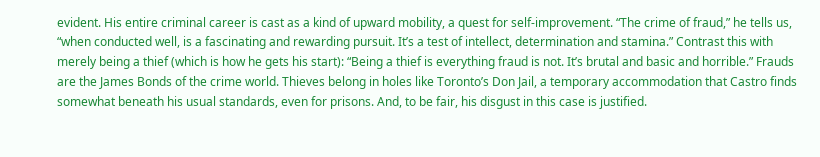evident. His entire criminal career is cast as a kind of upward mobility, a quest for self-improvement. “The crime of fraud,” he tells us, “when conducted well, is a fascinating and rewarding pursuit. It’s a test of intellect, determination and stamina.” Contrast this with merely being a thief (which is how he gets his start): “Being a thief is everything fraud is not. It’s brutal and basic and horrible.” Frauds are the James Bonds of the crime world. Thieves belong in holes like Toronto’s Don Jail, a temporary accommodation that Castro finds somewhat beneath his usual standards, even for prisons. And, to be fair, his disgust in this case is justified.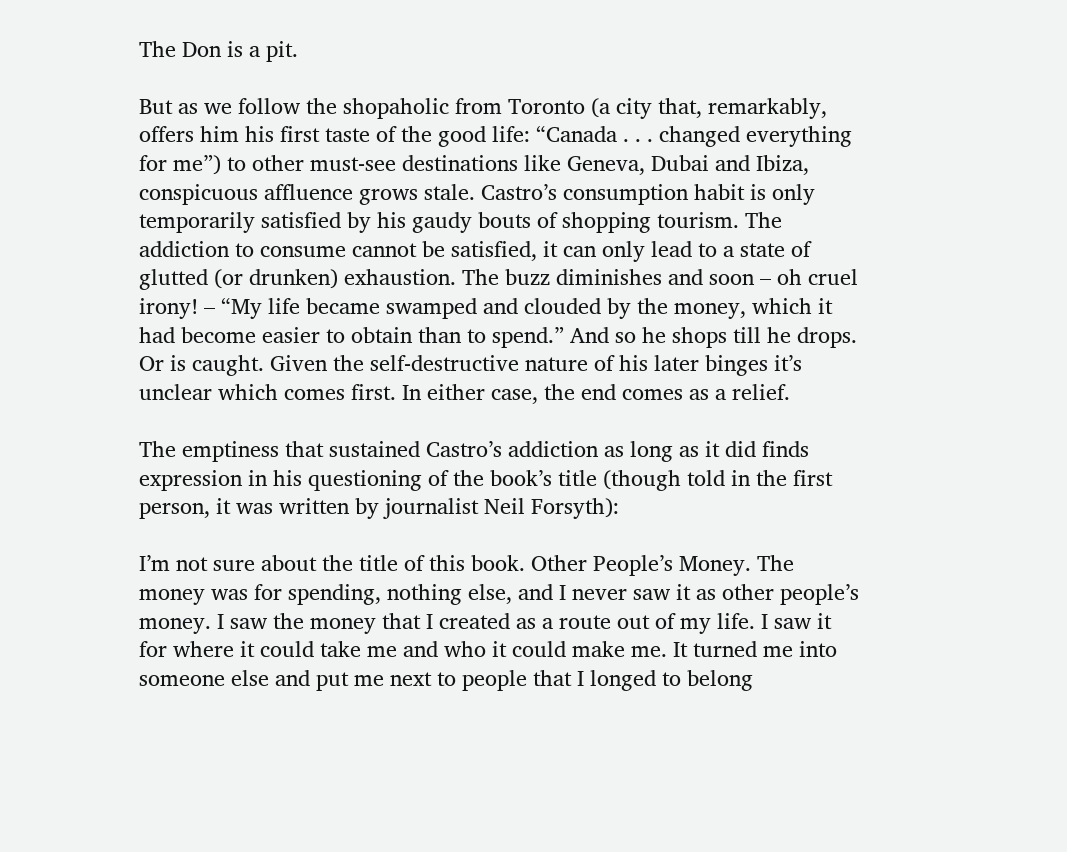The Don is a pit.

But as we follow the shopaholic from Toronto (a city that, remarkably, offers him his first taste of the good life: “Canada . . . changed everything for me”) to other must-see destinations like Geneva, Dubai and Ibiza, conspicuous affluence grows stale. Castro’s consumption habit is only temporarily satisfied by his gaudy bouts of shopping tourism. The addiction to consume cannot be satisfied, it can only lead to a state of glutted (or drunken) exhaustion. The buzz diminishes and soon – oh cruel irony! – “My life became swamped and clouded by the money, which it had become easier to obtain than to spend.” And so he shops till he drops. Or is caught. Given the self-destructive nature of his later binges it’s unclear which comes first. In either case, the end comes as a relief.

The emptiness that sustained Castro’s addiction as long as it did finds expression in his questioning of the book’s title (though told in the first person, it was written by journalist Neil Forsyth):

I’m not sure about the title of this book. Other People’s Money. The money was for spending, nothing else, and I never saw it as other people’s money. I saw the money that I created as a route out of my life. I saw it for where it could take me and who it could make me. It turned me into someone else and put me next to people that I longed to belong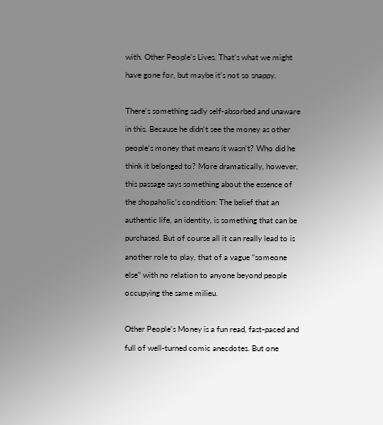with. Other People’s Lives. That’s what we might have gone for, but maybe it’s not so snappy.

There’s something sadly self-absorbed and unaware in this. Because he didn’t see the money as other people’s money that means it wasn’t? Who did he think it belonged to? More dramatically, however, this passage says something about the essence of the shopaholic’s condition: The belief that an authentic life, an identity, is something that can be purchased. But of course all it can really lead to is another role to play, that of a vague “someone else” with no relation to anyone beyond people occupying the same milieu.

Other People’s Money is a fun read, fast-paced and full of well-turned comic anecdotes. But one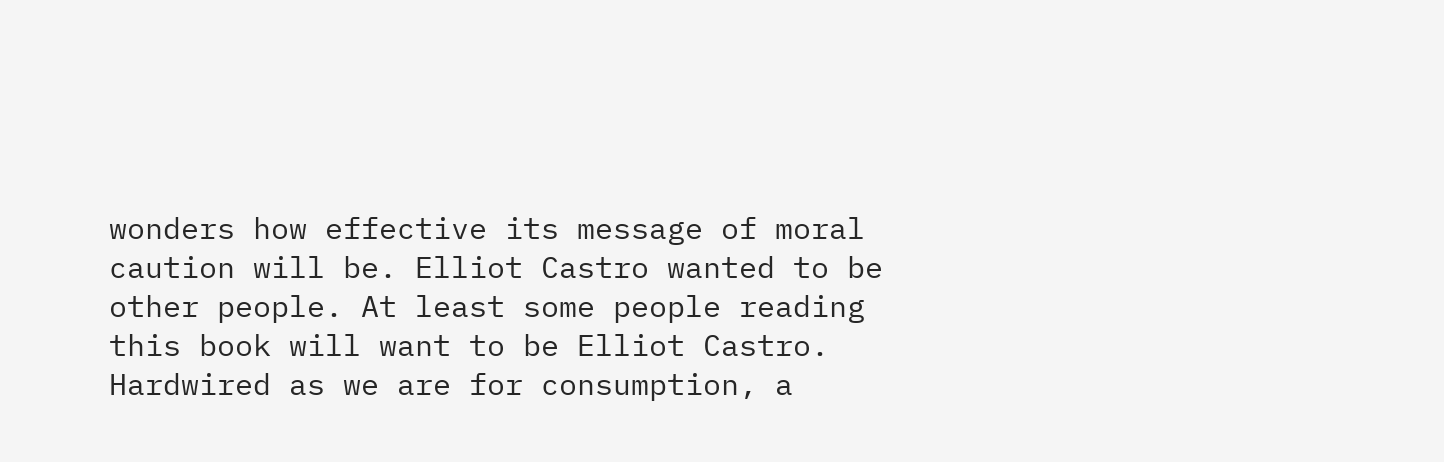wonders how effective its message of moral caution will be. Elliot Castro wanted to be other people. At least some people reading this book will want to be Elliot Castro. Hardwired as we are for consumption, a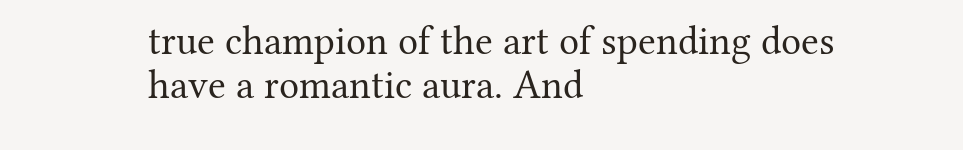true champion of the art of spending does have a romantic aura. And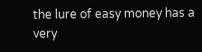the lure of easy money has a very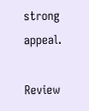strong appeal.

Review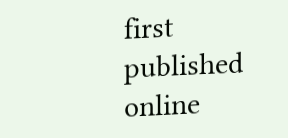first published online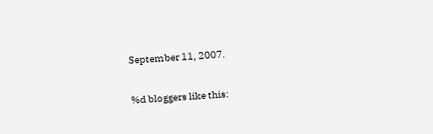September 11, 2007.

%d bloggers like this: